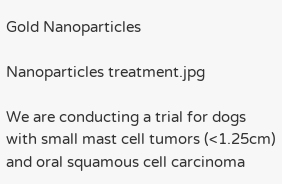Gold Nanoparticles

Nanoparticles treatment.jpg

We are conducting a trial for dogs with small mast cell tumors (<1.25cm) and oral squamous cell carcinoma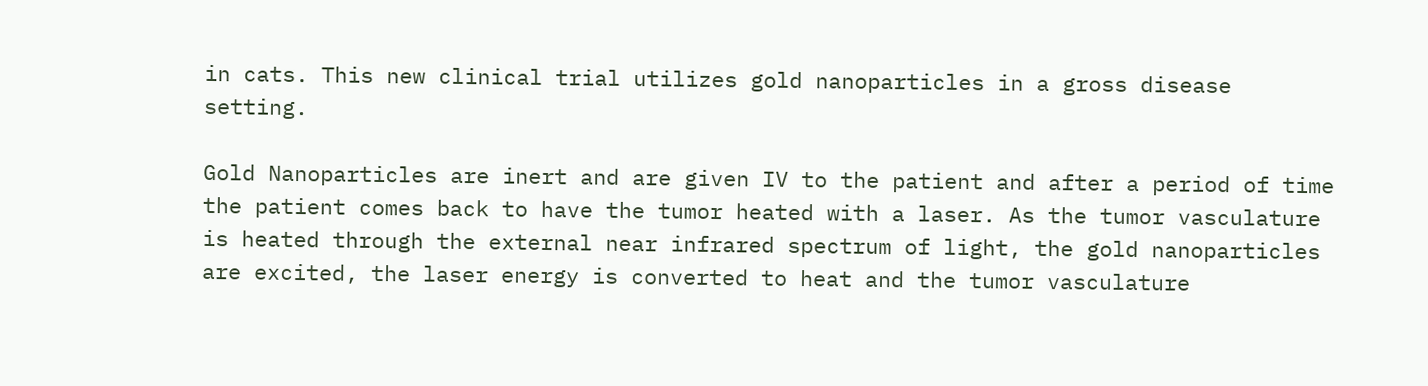in cats. This new clinical trial utilizes gold nanoparticles in a gross disease setting.

Gold Nanoparticles are inert and are given IV to the patient and after a period of time the patient comes back to have the tumor heated with a laser. As the tumor vasculature is heated through the external near infrared spectrum of light, the gold nanoparticles are excited, the laser energy is converted to heat and the tumor vasculature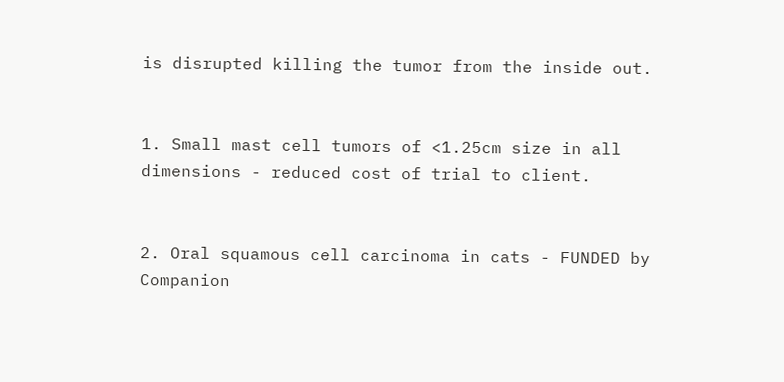is disrupted killing the tumor from the inside out.


1. Small mast cell tumors of <1.25cm size in all dimensions - reduced cost of trial to client.


2. Oral squamous cell carcinoma in cats - FUNDED by Companion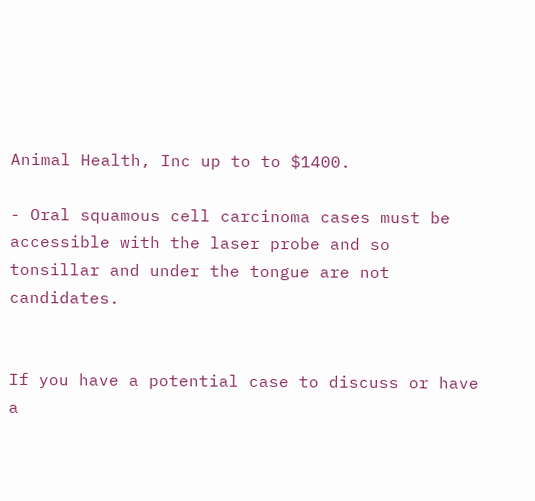Animal Health, Inc up to to $1400.

- Oral squamous cell carcinoma cases must be accessible with the laser probe and so tonsillar and under the tongue are not candidates.


If you have a potential case to discuss or have a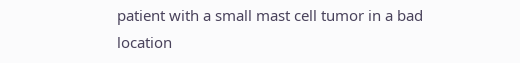patient with a small mast cell tumor in a bad location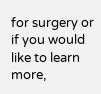for surgery or if you would like to learn more,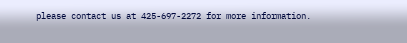please contact us at 425-697-2272 for more information.